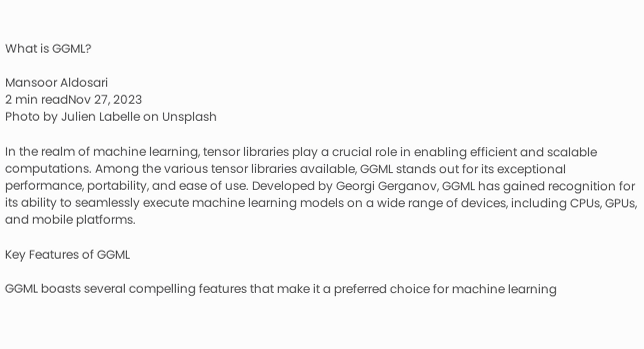What is GGML?

Mansoor Aldosari
2 min readNov 27, 2023
Photo by Julien Labelle on Unsplash

In the realm of machine learning, tensor libraries play a crucial role in enabling efficient and scalable computations. Among the various tensor libraries available, GGML stands out for its exceptional performance, portability, and ease of use. Developed by Georgi Gerganov, GGML has gained recognition for its ability to seamlessly execute machine learning models on a wide range of devices, including CPUs, GPUs, and mobile platforms.

Key Features of GGML

GGML boasts several compelling features that make it a preferred choice for machine learning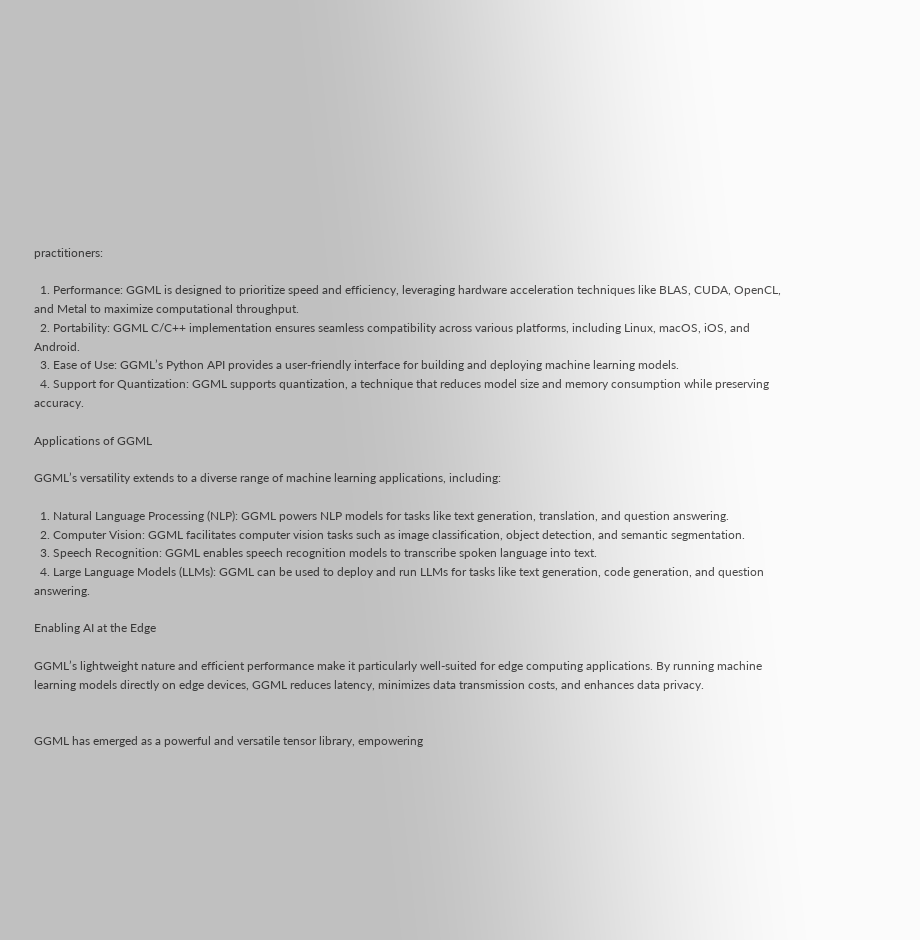practitioners:

  1. Performance: GGML is designed to prioritize speed and efficiency, leveraging hardware acceleration techniques like BLAS, CUDA, OpenCL, and Metal to maximize computational throughput.
  2. Portability: GGML C/C++ implementation ensures seamless compatibility across various platforms, including Linux, macOS, iOS, and Android.
  3. Ease of Use: GGML’s Python API provides a user-friendly interface for building and deploying machine learning models.
  4. Support for Quantization: GGML supports quantization, a technique that reduces model size and memory consumption while preserving accuracy.

Applications of GGML

GGML’s versatility extends to a diverse range of machine learning applications, including:

  1. Natural Language Processing (NLP): GGML powers NLP models for tasks like text generation, translation, and question answering.
  2. Computer Vision: GGML facilitates computer vision tasks such as image classification, object detection, and semantic segmentation.
  3. Speech Recognition: GGML enables speech recognition models to transcribe spoken language into text.
  4. Large Language Models (LLMs): GGML can be used to deploy and run LLMs for tasks like text generation, code generation, and question answering.

Enabling AI at the Edge

GGML’s lightweight nature and efficient performance make it particularly well-suited for edge computing applications. By running machine learning models directly on edge devices, GGML reduces latency, minimizes data transmission costs, and enhances data privacy.


GGML has emerged as a powerful and versatile tensor library, empowering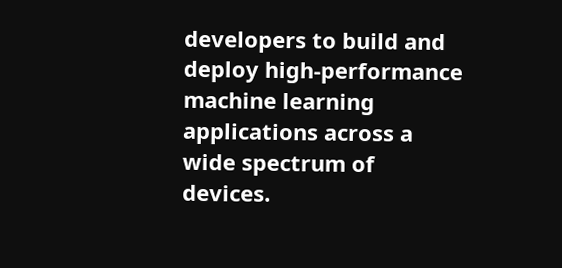developers to build and deploy high-performance machine learning applications across a wide spectrum of devices.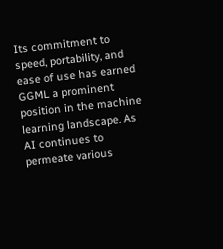Its commitment to speed, portability, and ease of use has earned GGML a prominent position in the machine learning landscape. As AI continues to permeate various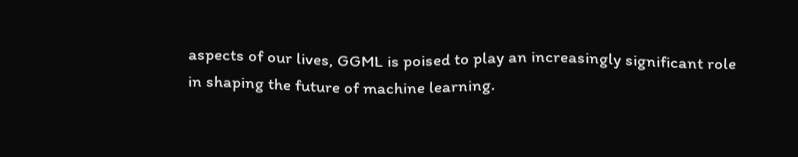aspects of our lives, GGML is poised to play an increasingly significant role in shaping the future of machine learning.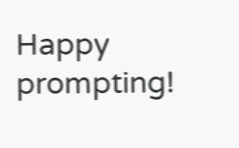Happy prompting!